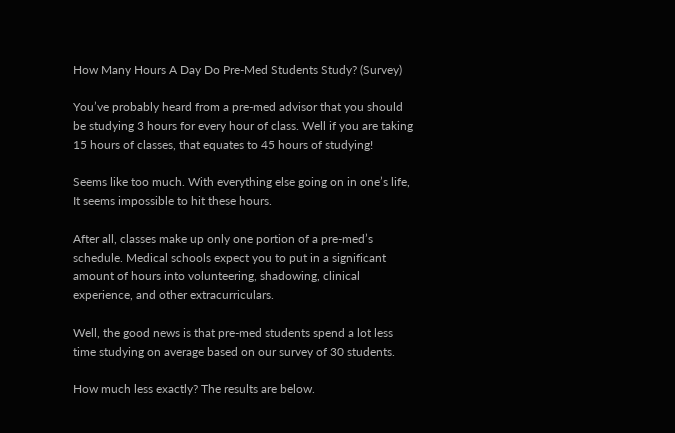How Many Hours A Day Do Pre-Med Students Study? (Survey)

You’ve probably heard from a pre-med advisor that you should be studying 3 hours for every hour of class. Well if you are taking 15 hours of classes, that equates to 45 hours of studying!

Seems like too much. With everything else going on in one’s life, It seems impossible to hit these hours.

After all, classes make up only one portion of a pre-med’s schedule. Medical schools expect you to put in a significant amount of hours into volunteering, shadowing, clinical experience, and other extracurriculars.

Well, the good news is that pre-med students spend a lot less time studying on average based on our survey of 30 students.

How much less exactly? The results are below.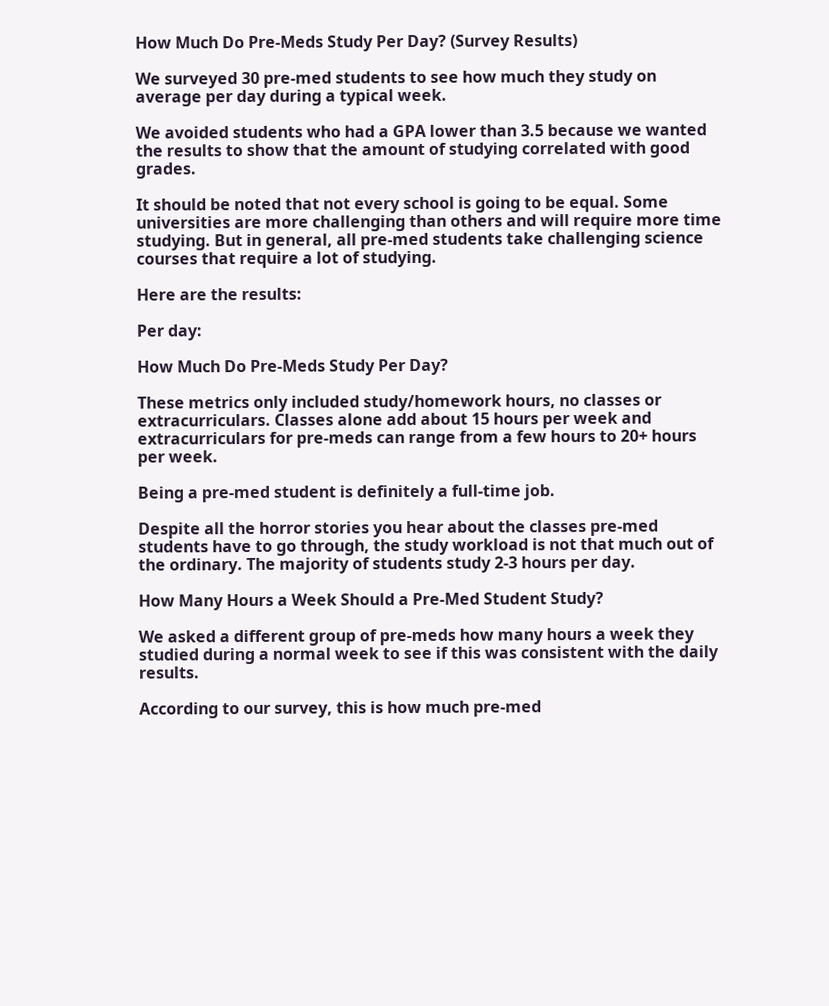How Much Do Pre-Meds Study Per Day? (Survey Results)

We surveyed 30 pre-med students to see how much they study on average per day during a typical week.

We avoided students who had a GPA lower than 3.5 because we wanted the results to show that the amount of studying correlated with good grades.

It should be noted that not every school is going to be equal. Some universities are more challenging than others and will require more time studying. But in general, all pre-med students take challenging science courses that require a lot of studying.

Here are the results:

Per day:

How Much Do Pre-Meds Study Per Day?

These metrics only included study/homework hours, no classes or extracurriculars. Classes alone add about 15 hours per week and extracurriculars for pre-meds can range from a few hours to 20+ hours per week.

Being a pre-med student is definitely a full-time job.

Despite all the horror stories you hear about the classes pre-med students have to go through, the study workload is not that much out of the ordinary. The majority of students study 2-3 hours per day.

How Many Hours a Week Should a Pre-Med Student Study?

We asked a different group of pre-meds how many hours a week they studied during a normal week to see if this was consistent with the daily results.

According to our survey, this is how much pre-med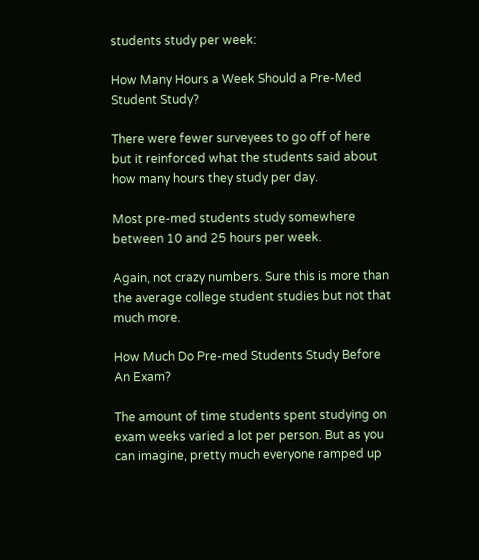students study per week:

How Many Hours a Week Should a Pre-Med Student Study?

There were fewer surveyees to go off of here but it reinforced what the students said about how many hours they study per day.

Most pre-med students study somewhere between 10 and 25 hours per week.

Again, not crazy numbers. Sure this is more than the average college student studies but not that much more.

How Much Do Pre-med Students Study Before An Exam?

The amount of time students spent studying on exam weeks varied a lot per person. But as you can imagine, pretty much everyone ramped up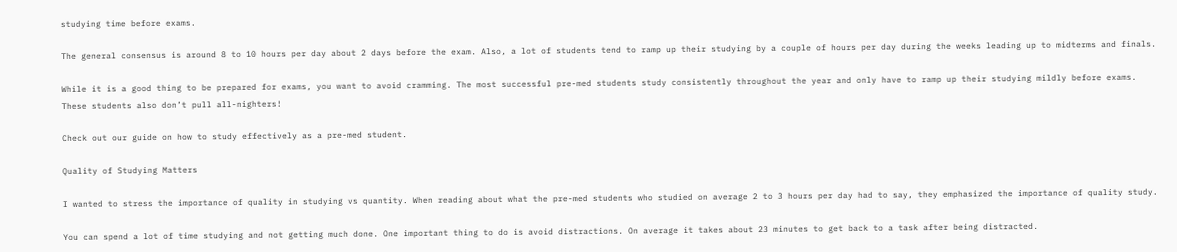studying time before exams.

The general consensus is around 8 to 10 hours per day about 2 days before the exam. Also, a lot of students tend to ramp up their studying by a couple of hours per day during the weeks leading up to midterms and finals.

While it is a good thing to be prepared for exams, you want to avoid cramming. The most successful pre-med students study consistently throughout the year and only have to ramp up their studying mildly before exams. These students also don’t pull all-nighters!

Check out our guide on how to study effectively as a pre-med student.

Quality of Studying Matters

I wanted to stress the importance of quality in studying vs quantity. When reading about what the pre-med students who studied on average 2 to 3 hours per day had to say, they emphasized the importance of quality study.

You can spend a lot of time studying and not getting much done. One important thing to do is avoid distractions. On average it takes about 23 minutes to get back to a task after being distracted.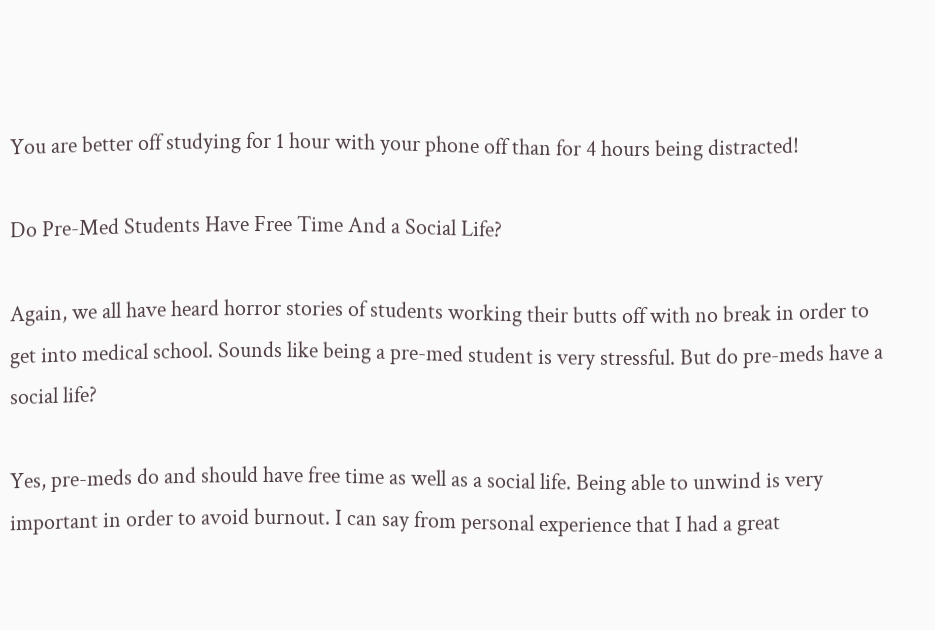You are better off studying for 1 hour with your phone off than for 4 hours being distracted!

Do Pre-Med Students Have Free Time And a Social Life?

Again, we all have heard horror stories of students working their butts off with no break in order to get into medical school. Sounds like being a pre-med student is very stressful. But do pre-meds have a social life?

Yes, pre-meds do and should have free time as well as a social life. Being able to unwind is very important in order to avoid burnout. I can say from personal experience that I had a great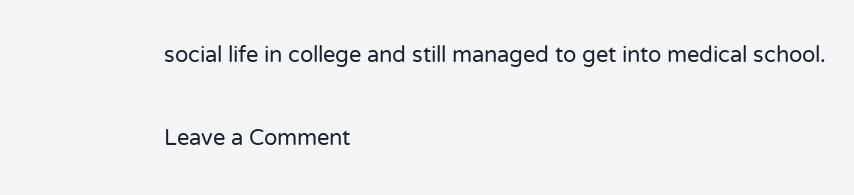social life in college and still managed to get into medical school.

Leave a Comment